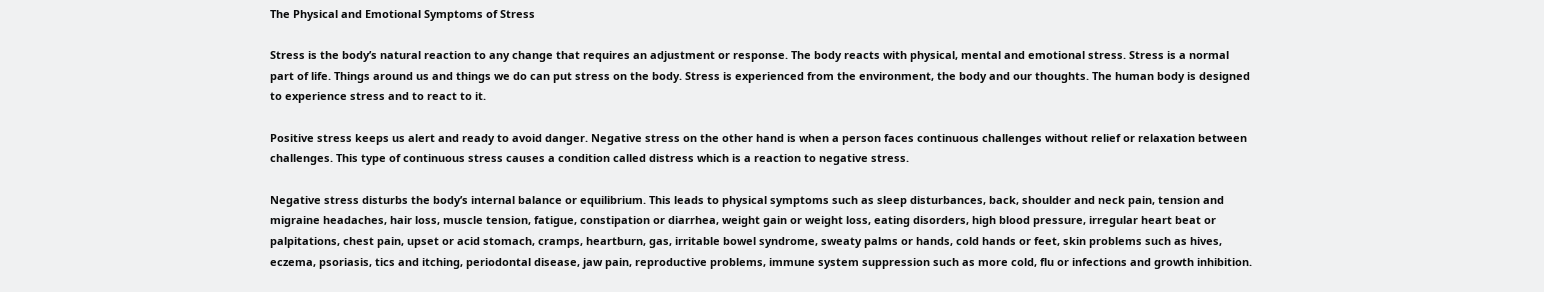The Physical and Emotional Symptoms of Stress

Stress is the body’s natural reaction to any change that requires an adjustment or response. The body reacts with physical, mental and emotional stress. Stress is a normal part of life. Things around us and things we do can put stress on the body. Stress is experienced from the environment, the body and our thoughts. The human body is designed to experience stress and to react to it.

Positive stress keeps us alert and ready to avoid danger. Negative stress on the other hand is when a person faces continuous challenges without relief or relaxation between challenges. This type of continuous stress causes a condition called distress which is a reaction to negative stress.

Negative stress disturbs the body’s internal balance or equilibrium. This leads to physical symptoms such as sleep disturbances, back, shoulder and neck pain, tension and migraine headaches, hair loss, muscle tension, fatigue, constipation or diarrhea, weight gain or weight loss, eating disorders, high blood pressure, irregular heart beat or palpitations, chest pain, upset or acid stomach, cramps, heartburn, gas, irritable bowel syndrome, sweaty palms or hands, cold hands or feet, skin problems such as hives, eczema, psoriasis, tics and itching, periodontal disease, jaw pain, reproductive problems, immune system suppression such as more cold, flu or infections and growth inhibition.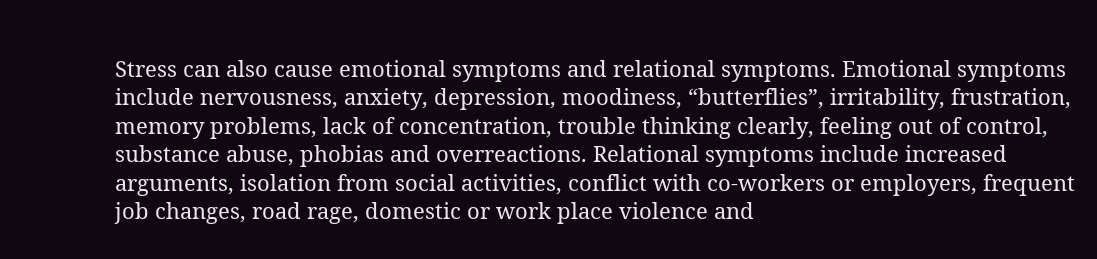Stress can also cause emotional symptoms and relational symptoms. Emotional symptoms include nervousness, anxiety, depression, moodiness, “butterflies”, irritability, frustration, memory problems, lack of concentration, trouble thinking clearly, feeling out of control, substance abuse, phobias and overreactions. Relational symptoms include increased arguments, isolation from social activities, conflict with co-workers or employers, frequent job changes, road rage, domestic or work place violence and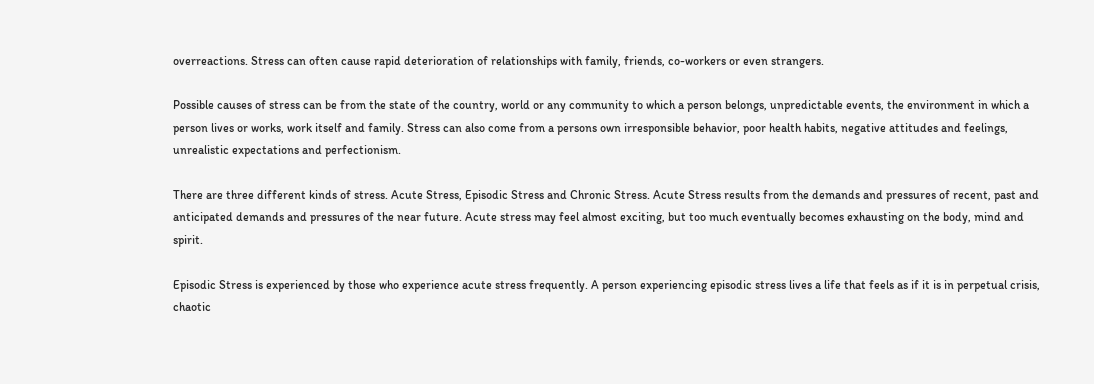overreactions. Stress can often cause rapid deterioration of relationships with family, friends, co-workers or even strangers.

Possible causes of stress can be from the state of the country, world or any community to which a person belongs, unpredictable events, the environment in which a person lives or works, work itself and family. Stress can also come from a persons own irresponsible behavior, poor health habits, negative attitudes and feelings, unrealistic expectations and perfectionism.

There are three different kinds of stress. Acute Stress, Episodic Stress and Chronic Stress. Acute Stress results from the demands and pressures of recent, past and anticipated demands and pressures of the near future. Acute stress may feel almost exciting, but too much eventually becomes exhausting on the body, mind and spirit.

Episodic Stress is experienced by those who experience acute stress frequently. A person experiencing episodic stress lives a life that feels as if it is in perpetual crisis, chaotic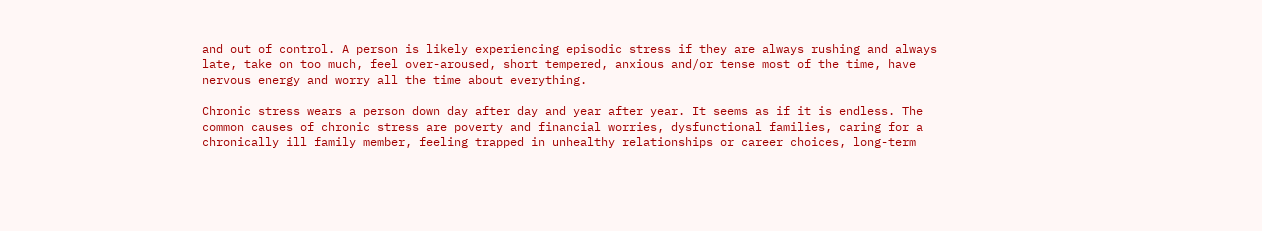and out of control. A person is likely experiencing episodic stress if they are always rushing and always late, take on too much, feel over-aroused, short tempered, anxious and/or tense most of the time, have nervous energy and worry all the time about everything.

Chronic stress wears a person down day after day and year after year. It seems as if it is endless. The common causes of chronic stress are poverty and financial worries, dysfunctional families, caring for a chronically ill family member, feeling trapped in unhealthy relationships or career choices, long-term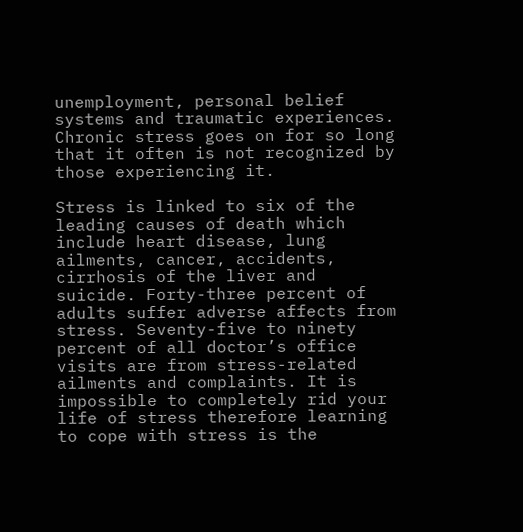unemployment, personal belief systems and traumatic experiences. Chronic stress goes on for so long that it often is not recognized by those experiencing it.

Stress is linked to six of the leading causes of death which include heart disease, lung ailments, cancer, accidents, cirrhosis of the liver and suicide. Forty-three percent of adults suffer adverse affects from stress. Seventy-five to ninety percent of all doctor’s office visits are from stress-related ailments and complaints. It is impossible to completely rid your life of stress therefore learning to cope with stress is the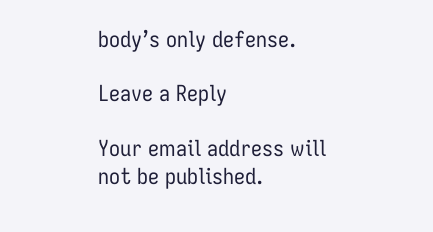body’s only defense.

Leave a Reply

Your email address will not be published.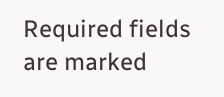Required fields are marked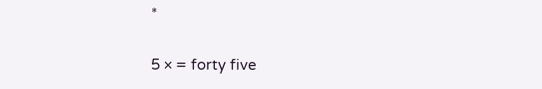*

5 × = forty five